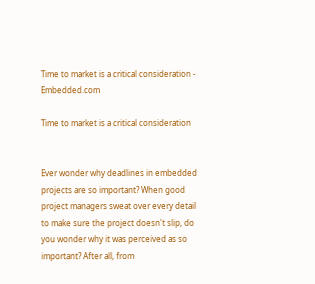Time to market is a critical consideration - Embedded.com

Time to market is a critical consideration


Ever wonder why deadlines in embedded projects are so important? When good project managers sweat over every detail to make sure the project doesn't slip, do you wonder why it was perceived as so important? After all, from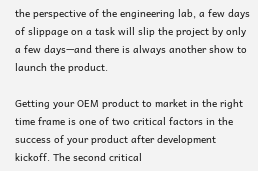the perspective of the engineering lab, a few days of slippage on a task will slip the project by only a few days—and there is always another show to launch the product.

Getting your OEM product to market in the right time frame is one of two critical factors in the success of your product after development kickoff. The second critical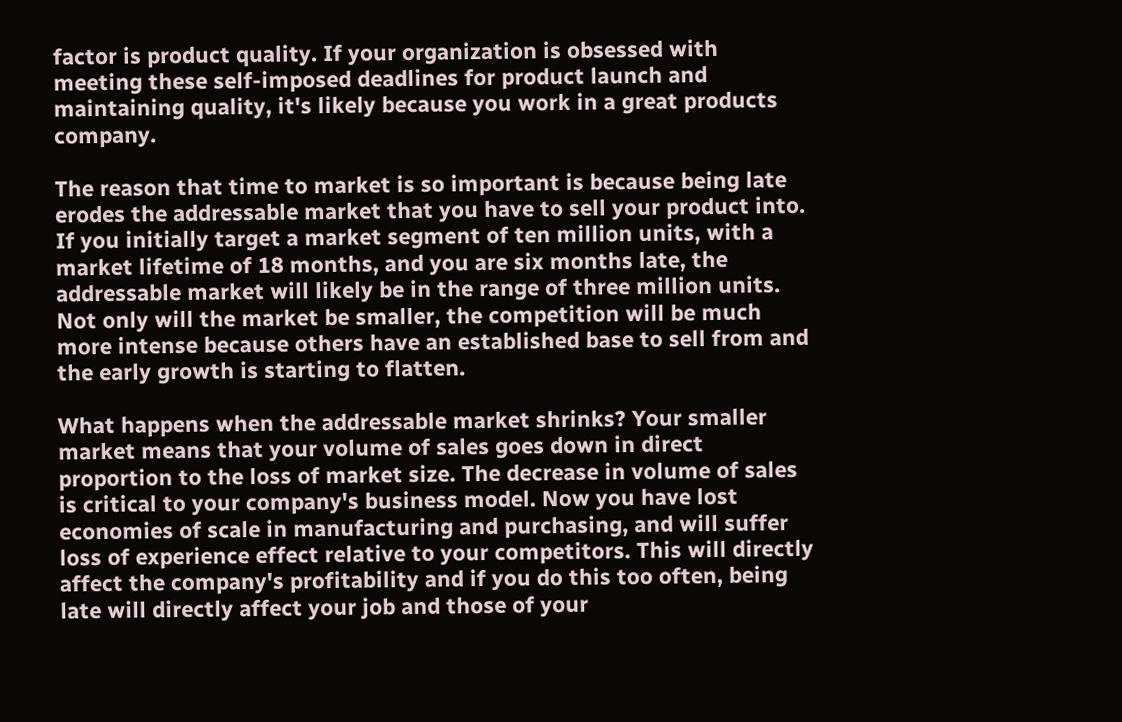factor is product quality. If your organization is obsessed with meeting these self-imposed deadlines for product launch and maintaining quality, it's likely because you work in a great products company.

The reason that time to market is so important is because being late erodes the addressable market that you have to sell your product into. If you initially target a market segment of ten million units, with a market lifetime of 18 months, and you are six months late, the addressable market will likely be in the range of three million units. Not only will the market be smaller, the competition will be much more intense because others have an established base to sell from and the early growth is starting to flatten.

What happens when the addressable market shrinks? Your smaller market means that your volume of sales goes down in direct proportion to the loss of market size. The decrease in volume of sales is critical to your company's business model. Now you have lost economies of scale in manufacturing and purchasing, and will suffer loss of experience effect relative to your competitors. This will directly affect the company's profitability and if you do this too often, being late will directly affect your job and those of your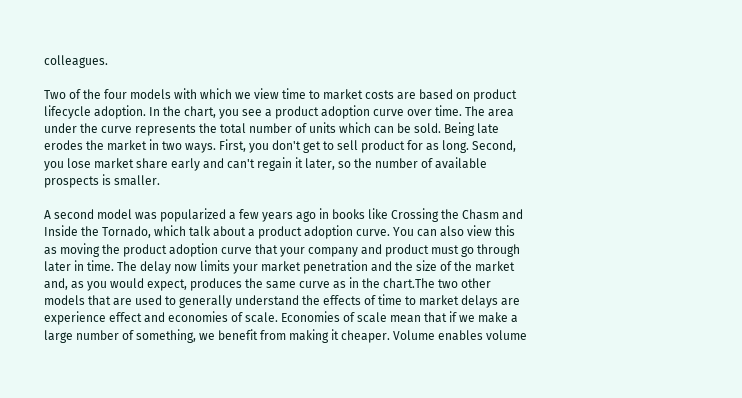colleagues.

Two of the four models with which we view time to market costs are based on product lifecycle adoption. In the chart, you see a product adoption curve over time. The area under the curve represents the total number of units which can be sold. Being late erodes the market in two ways. First, you don't get to sell product for as long. Second, you lose market share early and can't regain it later, so the number of available prospects is smaller.

A second model was popularized a few years ago in books like Crossing the Chasm and Inside the Tornado, which talk about a product adoption curve. You can also view this as moving the product adoption curve that your company and product must go through later in time. The delay now limits your market penetration and the size of the market and, as you would expect, produces the same curve as in the chart.The two other models that are used to generally understand the effects of time to market delays are experience effect and economies of scale. Economies of scale mean that if we make a large number of something, we benefit from making it cheaper. Volume enables volume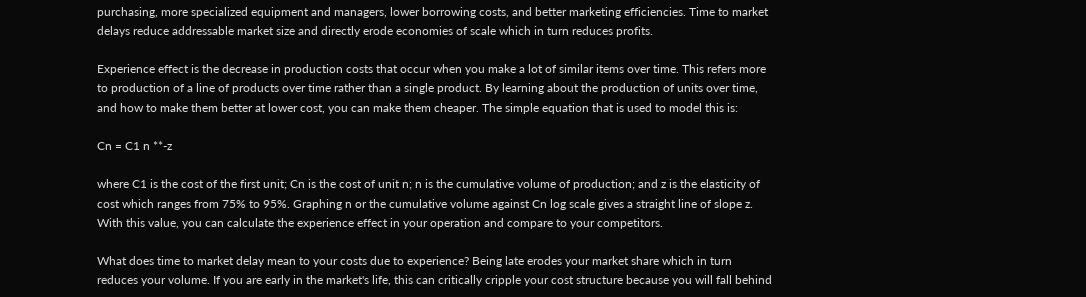purchasing, more specialized equipment and managers, lower borrowing costs, and better marketing efficiencies. Time to market delays reduce addressable market size and directly erode economies of scale which in turn reduces profits.

Experience effect is the decrease in production costs that occur when you make a lot of similar items over time. This refers more to production of a line of products over time rather than a single product. By learning about the production of units over time, and how to make them better at lower cost, you can make them cheaper. The simple equation that is used to model this is:

Cn = C1 n **-z

where C1 is the cost of the first unit; Cn is the cost of unit n; n is the cumulative volume of production; and z is the elasticity of cost which ranges from 75% to 95%. Graphing n or the cumulative volume against Cn log scale gives a straight line of slope z. With this value, you can calculate the experience effect in your operation and compare to your competitors.

What does time to market delay mean to your costs due to experience? Being late erodes your market share which in turn reduces your volume. If you are early in the market's life, this can critically cripple your cost structure because you will fall behind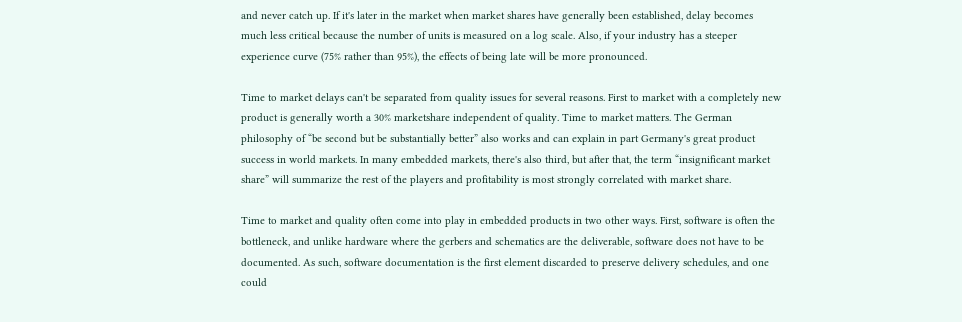and never catch up. If it's later in the market when market shares have generally been established, delay becomes much less critical because the number of units is measured on a log scale. Also, if your industry has a steeper experience curve (75% rather than 95%), the effects of being late will be more pronounced.

Time to market delays can't be separated from quality issues for several reasons. First to market with a completely new product is generally worth a 30% marketshare independent of quality. Time to market matters. The German philosophy of “be second but be substantially better” also works and can explain in part Germany's great product success in world markets. In many embedded markets, there's also third, but after that, the term “insignificant market share” will summarize the rest of the players and profitability is most strongly correlated with market share.

Time to market and quality often come into play in embedded products in two other ways. First, software is often the bottleneck, and unlike hardware where the gerbers and schematics are the deliverable, software does not have to be documented. As such, software documentation is the first element discarded to preserve delivery schedules, and one could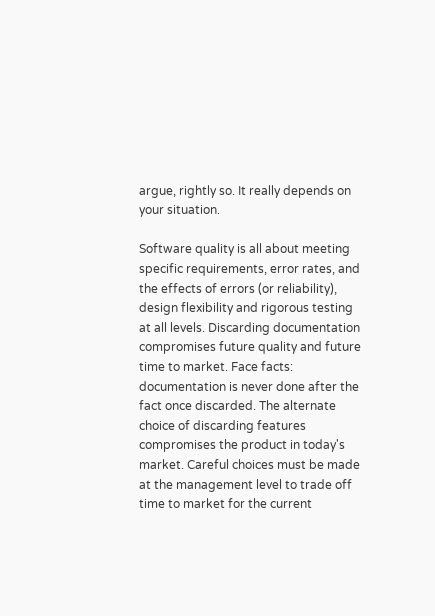argue, rightly so. It really depends on your situation.

Software quality is all about meeting specific requirements, error rates, and the effects of errors (or reliability), design flexibility and rigorous testing at all levels. Discarding documentation compromises future quality and future time to market. Face facts: documentation is never done after the fact once discarded. The alternate choice of discarding features compromises the product in today's market. Careful choices must be made at the management level to trade off time to market for the current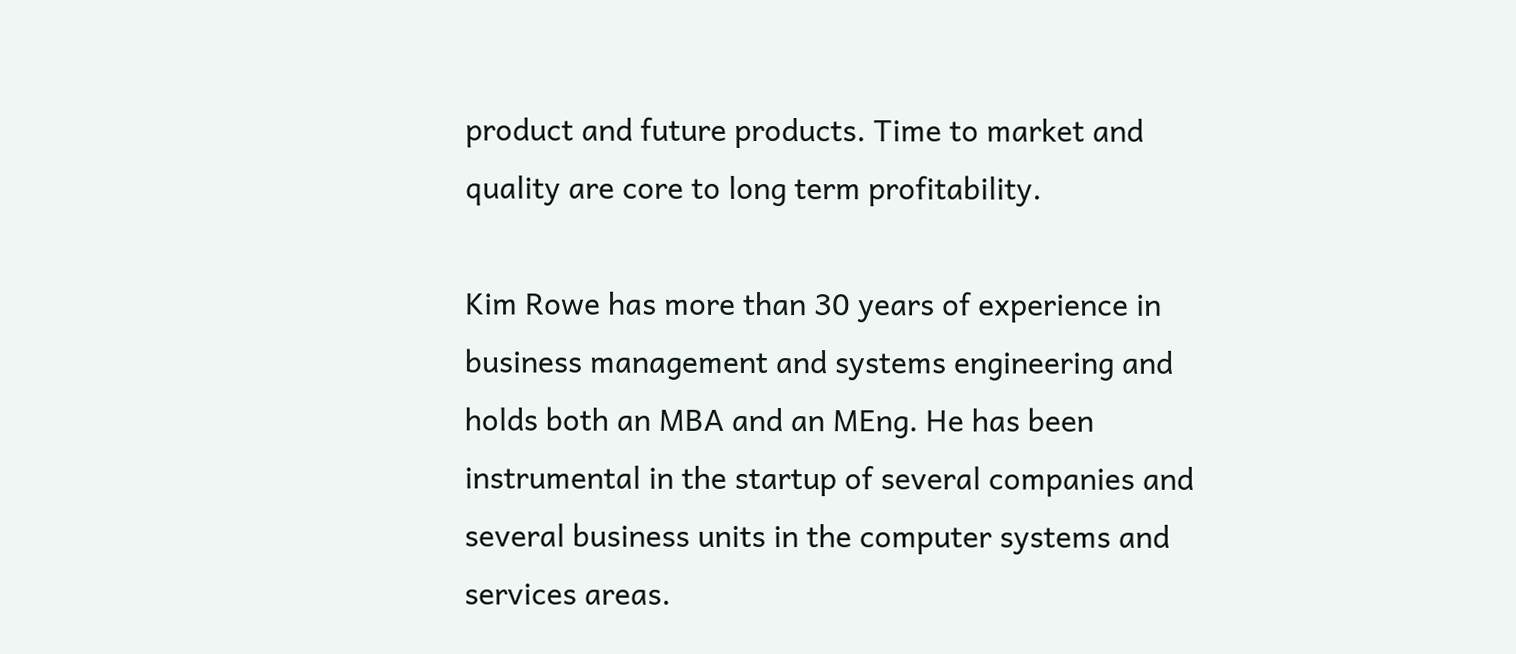product and future products. Time to market and quality are core to long term profitability.

Kim Rowe has more than 30 years of experience in business management and systems engineering and holds both an MBA and an MEng. He has been instrumental in the startup of several companies and several business units in the computer systems and services areas.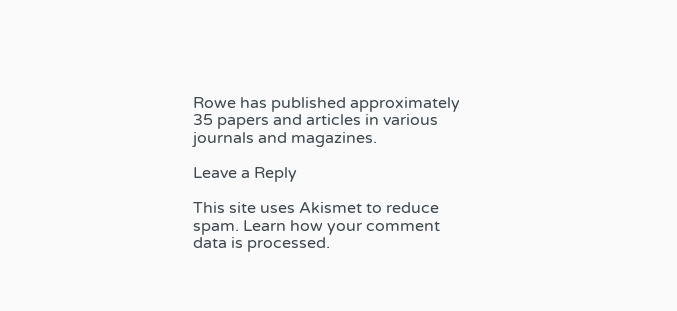Rowe has published approximately 35 papers and articles in various journals and magazines.

Leave a Reply

This site uses Akismet to reduce spam. Learn how your comment data is processed.